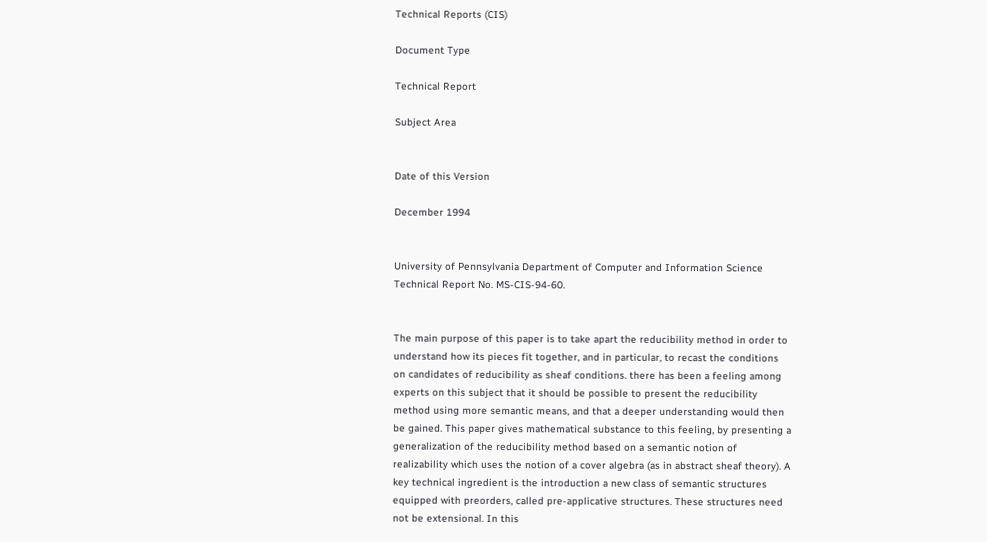Technical Reports (CIS)

Document Type

Technical Report

Subject Area


Date of this Version

December 1994


University of Pennsylvania Department of Computer and Information Science Technical Report No. MS-CIS-94-60.


The main purpose of this paper is to take apart the reducibility method in order to understand how its pieces fit together, and in particular, to recast the conditions on candidates of reducibility as sheaf conditions. there has been a feeling among experts on this subject that it should be possible to present the reducibility method using more semantic means, and that a deeper understanding would then be gained. This paper gives mathematical substance to this feeling, by presenting a generalization of the reducibility method based on a semantic notion of realizability which uses the notion of a cover algebra (as in abstract sheaf theory). A key technical ingredient is the introduction a new class of semantic structures equipped with preorders, called pre-applicative structures. These structures need not be extensional. In this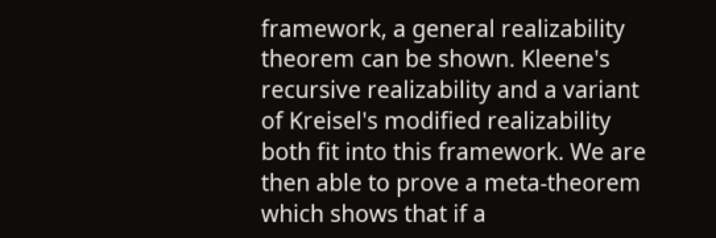framework, a general realizability theorem can be shown. Kleene's recursive realizability and a variant of Kreisel's modified realizability both fit into this framework. We are then able to prove a meta-theorem which shows that if a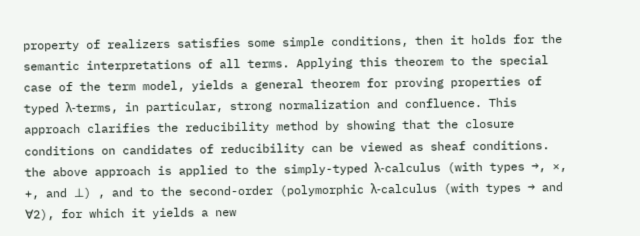property of realizers satisfies some simple conditions, then it holds for the semantic interpretations of all terms. Applying this theorem to the special case of the term model, yields a general theorem for proving properties of typed λ-terms, in particular, strong normalization and confluence. This approach clarifies the reducibility method by showing that the closure conditions on candidates of reducibility can be viewed as sheaf conditions. the above approach is applied to the simply-typed λ-calculus (with types →, ×, +, and ⊥) , and to the second-order (polymorphic λ-calculus (with types → and ∀2), for which it yields a new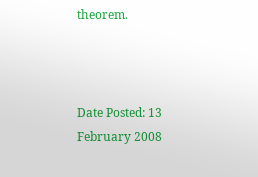theorem.



Date Posted: 13 February 2008